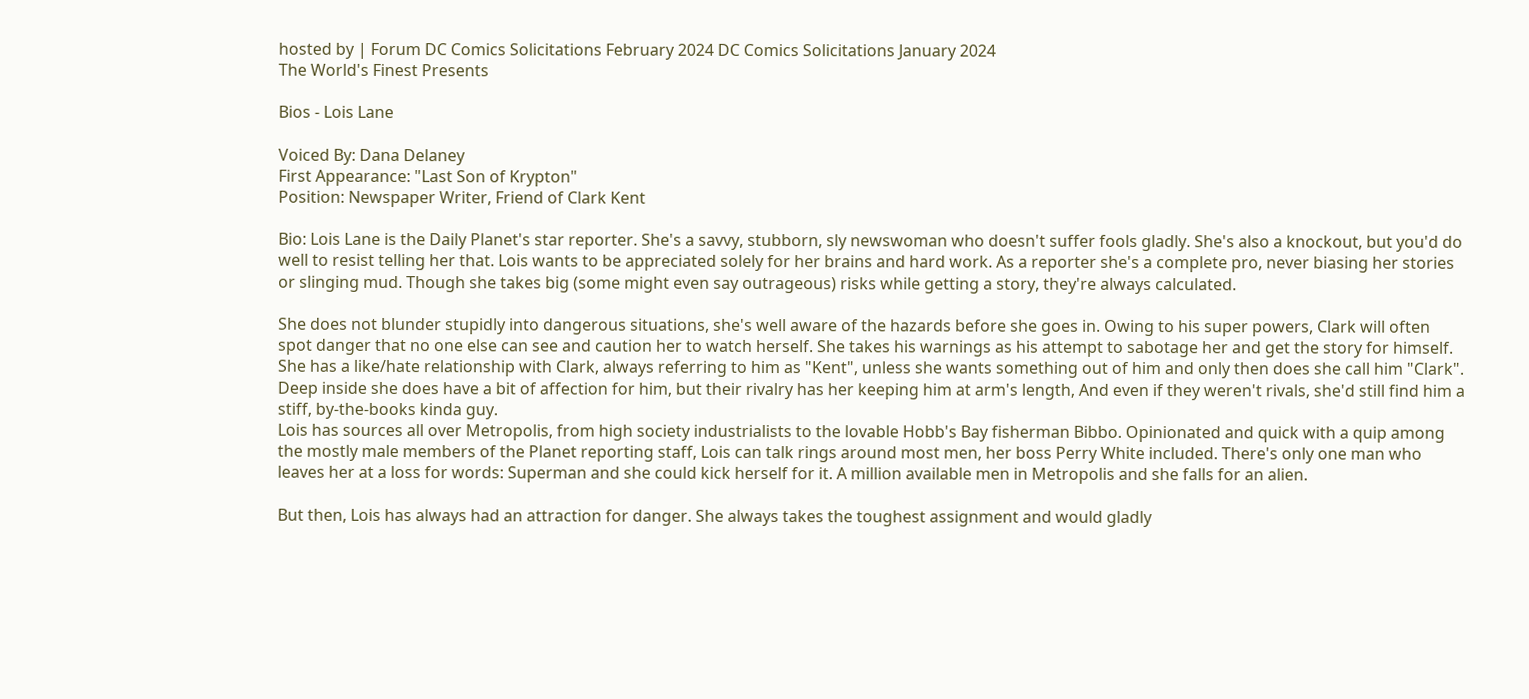hosted by | Forum DC Comics Solicitations February 2024 DC Comics Solicitations January 2024
The World's Finest Presents

Bios - Lois Lane

Voiced By: Dana Delaney
First Appearance: "Last Son of Krypton"
Position: Newspaper Writer, Friend of Clark Kent

Bio: Lois Lane is the Daily Planet's star reporter. She's a savvy, stubborn, sly newswoman who doesn't suffer fools gladly. She's also a knockout, but you'd do well to resist telling her that. Lois wants to be appreciated solely for her brains and hard work. As a reporter she's a complete pro, never biasing her stories or slinging mud. Though she takes big (some might even say outrageous) risks while getting a story, they're always calculated.

She does not blunder stupidly into dangerous situations, she's well aware of the hazards before she goes in. Owing to his super powers, Clark will often spot danger that no one else can see and caution her to watch herself. She takes his warnings as his attempt to sabotage her and get the story for himself. She has a like/hate relationship with Clark, always referring to him as "Kent", unless she wants something out of him and only then does she call him "Clark". Deep inside she does have a bit of affection for him, but their rivalry has her keeping him at arm's length, And even if they weren't rivals, she'd still find him a stiff, by-the-books kinda guy.
Lois has sources all over Metropolis, from high society industrialists to the lovable Hobb's Bay fisherman Bibbo. Opinionated and quick with a quip among the mostly male members of the Planet reporting staff, Lois can talk rings around most men, her boss Perry White included. There's only one man who leaves her at a loss for words: Superman and she could kick herself for it. A million available men in Metropolis and she falls for an alien.

But then, Lois has always had an attraction for danger. She always takes the toughest assignment and would gladly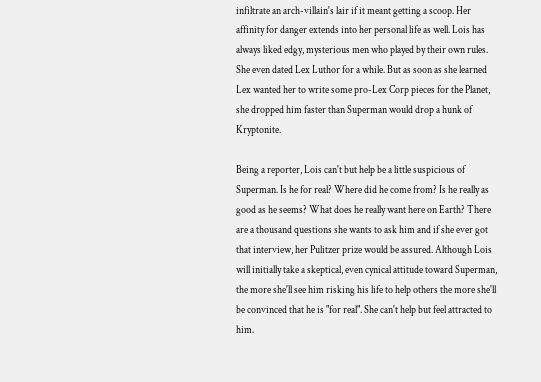infiltrate an arch-villain's lair if it meant getting a scoop. Her affinity for danger extends into her personal life as well. Lois has always liked edgy, mysterious men who played by their own rules. She even dated Lex Luthor for a while. But as soon as she learned Lex wanted her to write some pro-Lex Corp pieces for the Planet, she dropped him faster than Superman would drop a hunk of Kryptonite.

Being a reporter, Lois can't but help be a little suspicious of Superman. Is he for real? Where did he come from? Is he really as good as he seems? What does he really want here on Earth? There are a thousand questions she wants to ask him and if she ever got that interview, her Pulitzer prize would be assured. Although Lois will initially take a skeptical, even cynical attitude toward Superman, the more she'll see him risking his life to help others the more she'll be convinced that he is "for real". She can't help but feel attracted to him.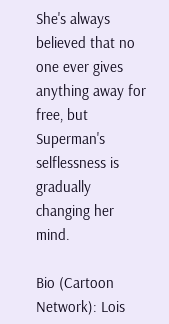She's always believed that no one ever gives anything away for free, but Superman's selflessness is gradually changing her mind.

Bio (Cartoon Network): Lois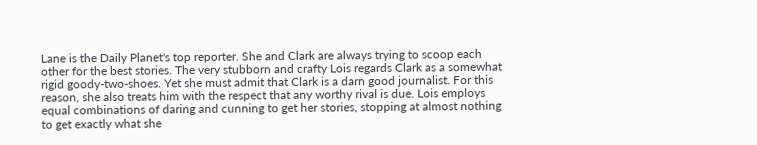Lane is the Daily Planet's top reporter. She and Clark are always trying to scoop each other for the best stories. The very stubborn and crafty Lois regards Clark as a somewhat rigid goody-two-shoes. Yet she must admit that Clark is a darn good journalist. For this reason, she also treats him with the respect that any worthy rival is due. Lois employs equal combinations of daring and cunning to get her stories, stopping at almost nothing to get exactly what she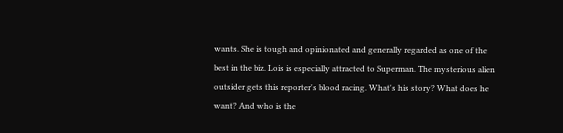wants. She is tough and opinionated and generally regarded as one of the best in the biz. Lois is especially attracted to Superman. The mysterious alien outsider gets this reporter's blood racing. What's his story? What does he want? And who is the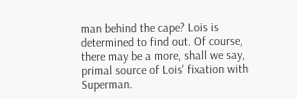man behind the cape? Lois is determined to find out. Of course, there may be a more, shall we say, primal source of Lois' fixation with Superman.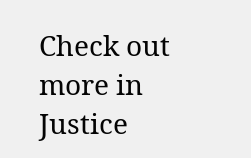Check out more in Justice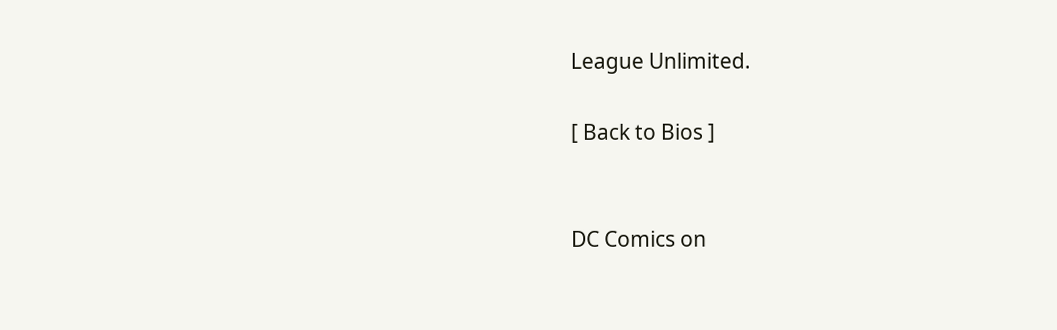League Unlimited.

[ Back to Bios ]


DC Comics on